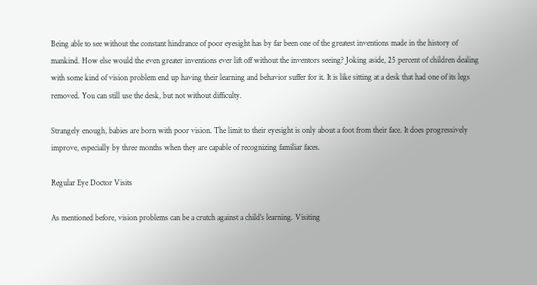Being able to see without the constant hindrance of poor eyesight has by far been one of the greatest inventions made in the history of mankind. How else would the even greater inventions ever lift off without the inventors seeing? Joking aside, 25 percent of children dealing with some kind of vision problem end up having their learning and behavior suffer for it. It is like sitting at a desk that had one of its legs removed. You can still use the desk, but not without difficulty.

Strangely enough, babies are born with poor vision. The limit to their eyesight is only about a foot from their face. It does progressively improve, especially by three months when they are capable of recognizing familiar faces.

Regular Eye Doctor Visits

As mentioned before, vision problems can be a crutch against a child’s learning. Visiting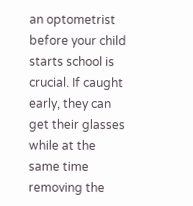an optometrist before your child starts school is crucial. If caught early, they can get their glasses while at the same time removing the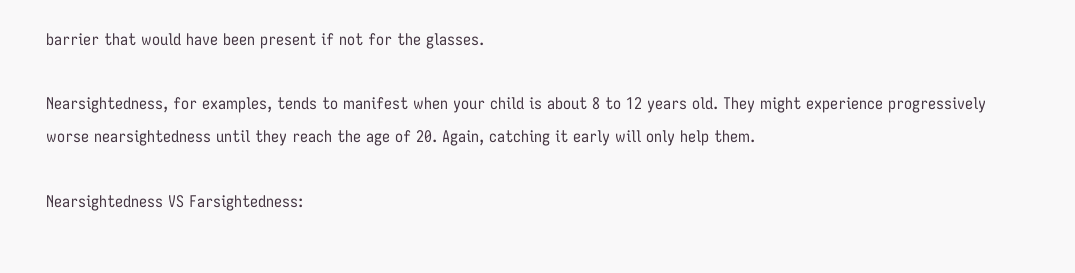barrier that would have been present if not for the glasses.

Nearsightedness, for examples, tends to manifest when your child is about 8 to 12 years old. They might experience progressively worse nearsightedness until they reach the age of 20. Again, catching it early will only help them.

Nearsightedness VS Farsightedness: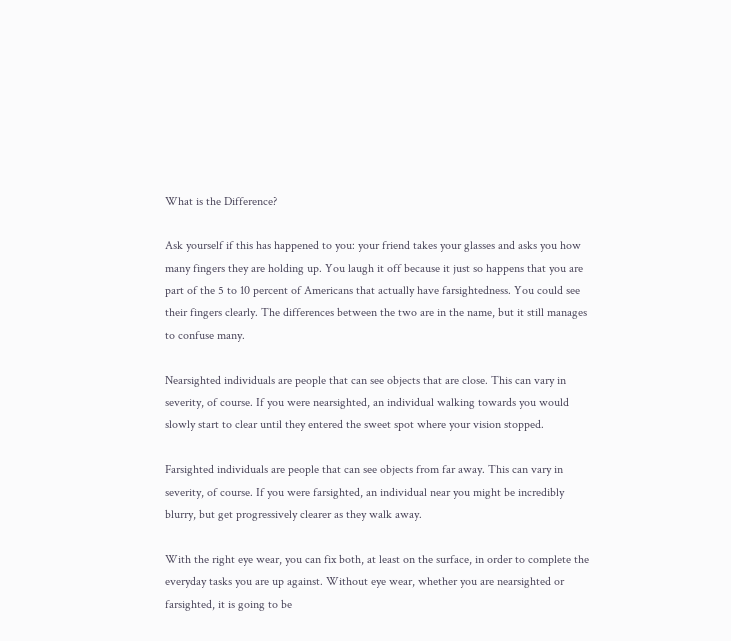What is the Difference?

Ask yourself if this has happened to you: your friend takes your glasses and asks you how many fingers they are holding up. You laugh it off because it just so happens that you are part of the 5 to 10 percent of Americans that actually have farsightedness. You could see their fingers clearly. The differences between the two are in the name, but it still manages to confuse many.

Nearsighted individuals are people that can see objects that are close. This can vary in severity, of course. If you were nearsighted, an individual walking towards you would slowly start to clear until they entered the sweet spot where your vision stopped.

Farsighted individuals are people that can see objects from far away. This can vary in severity, of course. If you were farsighted, an individual near you might be incredibly blurry, but get progressively clearer as they walk away.

With the right eye wear, you can fix both, at least on the surface, in order to complete the everyday tasks you are up against. Without eye wear, whether you are nearsighted or farsighted, it is going to be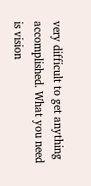very difficult to get anything accomplished. What you need is vision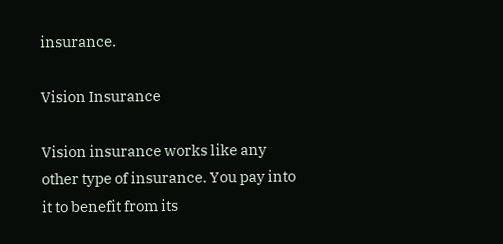insurance.

Vision Insurance

Vision insurance works like any other type of insurance. You pay into it to benefit from its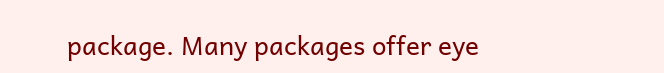package. Many packages offer eye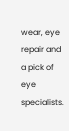wear, eye repair and a pick of eye specialists.